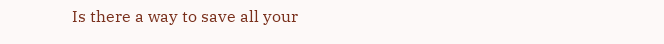Is there a way to save all your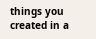things you created in a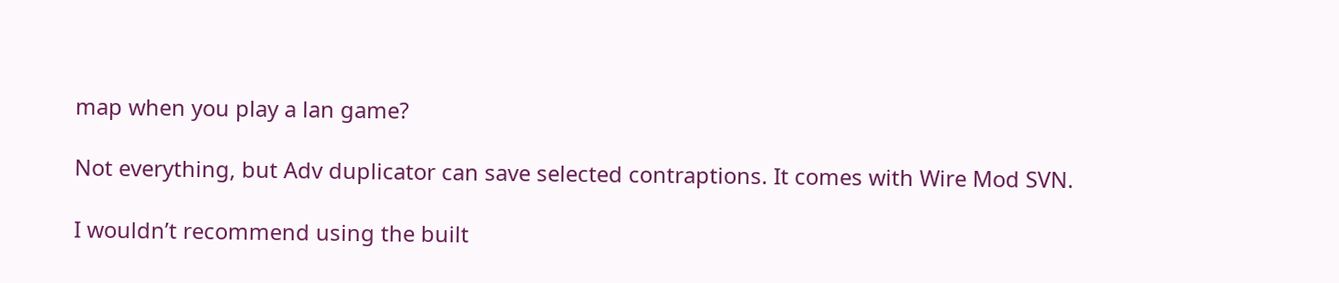map when you play a lan game?

Not everything, but Adv duplicator can save selected contraptions. It comes with Wire Mod SVN.

I wouldn’t recommend using the built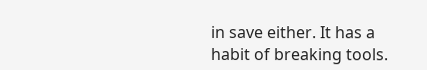in save either. It has a habit of breaking tools.